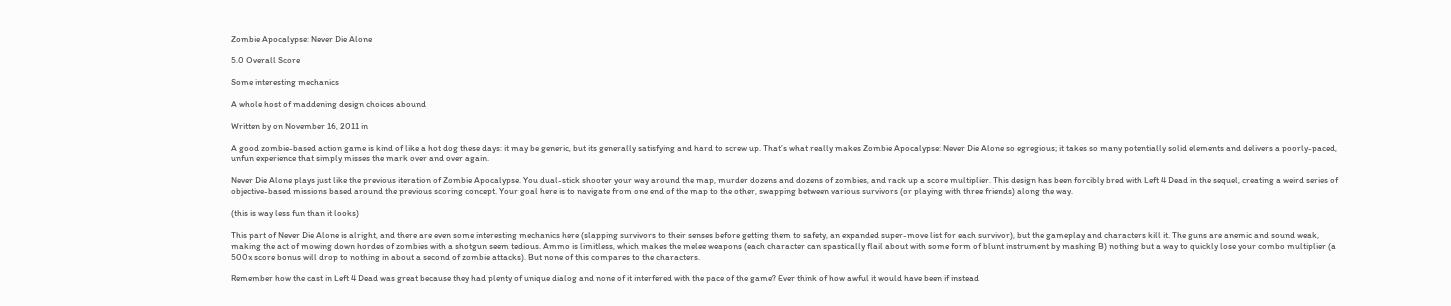Zombie Apocalypse: Never Die Alone

5.0 Overall Score

Some interesting mechanics

A whole host of maddening design choices abound

Written by on November 16, 2011 in

A good zombie-based action game is kind of like a hot dog these days: it may be generic, but its generally satisfying and hard to screw up. That’s what really makes Zombie Apocalypse: Never Die Alone so egregious; it takes so many potentially solid elements and delivers a poorly-paced, unfun experience that simply misses the mark over and over again.

Never Die Alone plays just like the previous iteration of Zombie Apocalypse. You dual-stick shooter your way around the map, murder dozens and dozens of zombies, and rack up a score multiplier. This design has been forcibly bred with Left 4 Dead in the sequel, creating a weird series of objective-based missions based around the previous scoring concept. Your goal here is to navigate from one end of the map to the other, swapping between various survivors (or playing with three friends) along the way.

(this is way less fun than it looks)

This part of Never Die Alone is alright, and there are even some interesting mechanics here (slapping survivors to their senses before getting them to safety, an expanded super-move list for each survivor), but the gameplay and characters kill it. The guns are anemic and sound weak, making the act of mowing down hordes of zombies with a shotgun seem tedious. Ammo is limitless, which makes the melee weapons (each character can spastically flail about with some form of blunt instrument by mashing B) nothing but a way to quickly lose your combo multiplier (a 500x score bonus will drop to nothing in about a second of zombie attacks). But none of this compares to the characters.

Remember how the cast in Left 4 Dead was great because they had plenty of unique dialog and none of it interfered with the pace of the game? Ever think of how awful it would have been if instead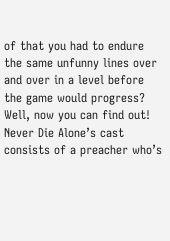of that you had to endure the same unfunny lines over and over in a level before the game would progress? Well, now you can find out! Never Die Alone’s cast consists of a preacher who’s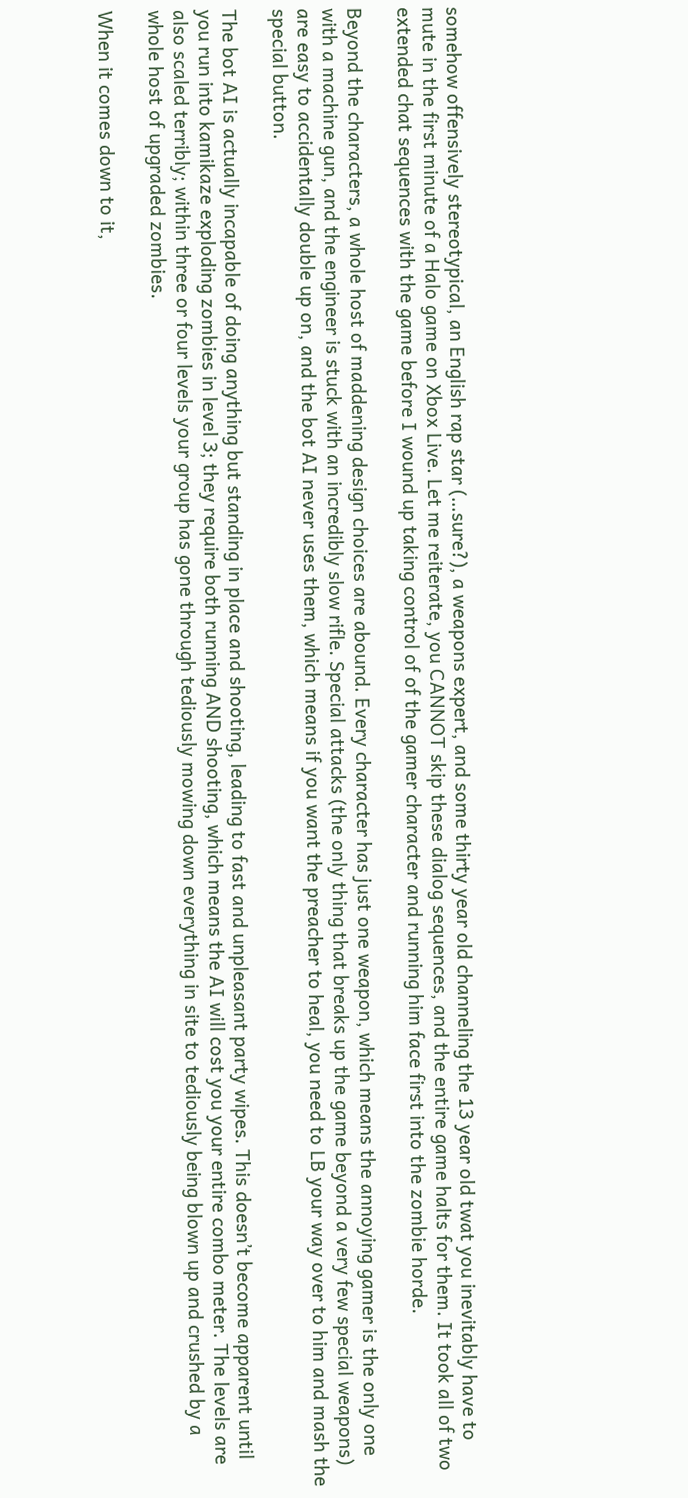somehow offensively stereotypical, an English rap star (…sure?), a weapons expert, and some thirty year old channeling the 13 year old twat you inevitably have to mute in the first minute of a Halo game on Xbox Live. Let me reiterate, you CANNOT skip these dialog sequences, and the entire game halts for them. It took all of two extended chat sequences with the game before I wound up taking control of of the gamer character and running him face first into the zombie horde.

Beyond the characters, a whole host of maddening design choices are abound. Every character has just one weapon, which means the annoying gamer is the only one with a machine gun, and the engineer is stuck with an incredibly slow rifle. Special attacks (the only thing that breaks up the game beyond a very few special weapons) are easy to accidentally double up on, and the bot AI never uses them, which means if you want the preacher to heal, you need to LB your way over to him and mash the special button.

The bot AI is actually incapable of doing anything but standing in place and shooting, leading to fast and unpleasant party wipes. This doesn’t become apparent until you run into kamikaze exploding zombies in level 3; they require both running AND shooting, which means the AI will cost you your entire combo meter. The levels are also scaled terribly; within three or four levels your group has gone through tediously mowing down everything in site to tediously being blown up and crushed by a whole host of upgraded zombies.

When it comes down to it,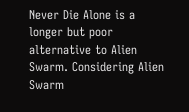Never Die Alone is a longer but poor alternative to Alien Swarm. Considering Alien Swarm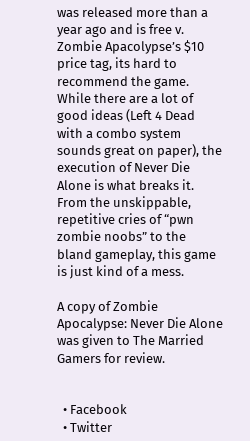was released more than a year ago and is free v. Zombie Apacolypse’s $10 price tag, its hard to recommend the game. While there are a lot of good ideas (Left 4 Dead with a combo system sounds great on paper), the execution of Never Die Alone is what breaks it. From the unskippable, repetitive cries of “pwn zombie noobs” to the bland gameplay, this game is just kind of a mess.

A copy of Zombie Apocalypse: Never Die Alone was given to The Married Gamers for review.


  • Facebook
  • Twitter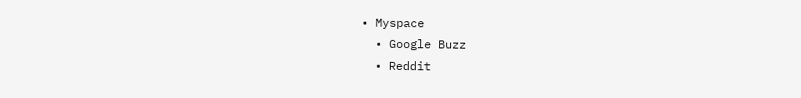• Myspace
  • Google Buzz
  • Reddit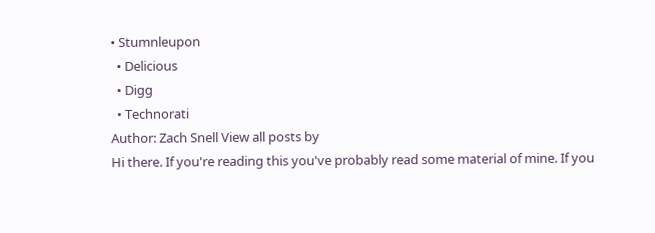• Stumnleupon
  • Delicious
  • Digg
  • Technorati
Author: Zach Snell View all posts by
Hi there. If you're reading this you've probably read some material of mine. If you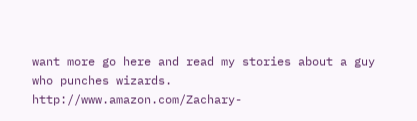want more go here and read my stories about a guy who punches wizards. http://www.amazon.com/Zachary-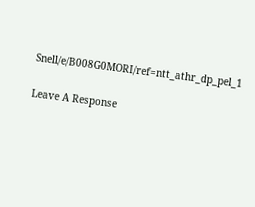Snell/e/B008G0MORI/ref=ntt_athr_dp_pel_1

Leave A Response